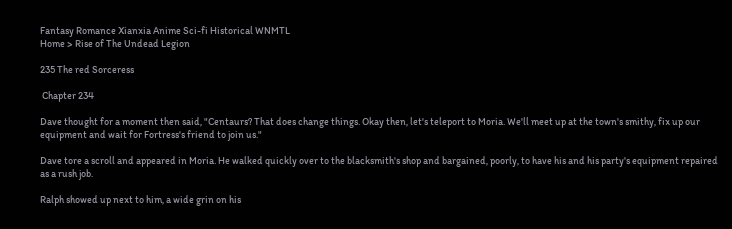Fantasy Romance Xianxia Anime Sci-fi Historical WNMTL
Home > Rise of The Undead Legion

235 The red Sorceress

 Chapter 234

Dave thought for a moment then said, "Centaurs? That does change things. Okay then, let's teleport to Moria. We'll meet up at the town's smithy, fix up our equipment and wait for Fortress's friend to join us."

Dave tore a scroll and appeared in Moria. He walked quickly over to the blacksmith's shop and bargained, poorly, to have his and his party's equipment repaired as a rush job.

Ralph showed up next to him, a wide grin on his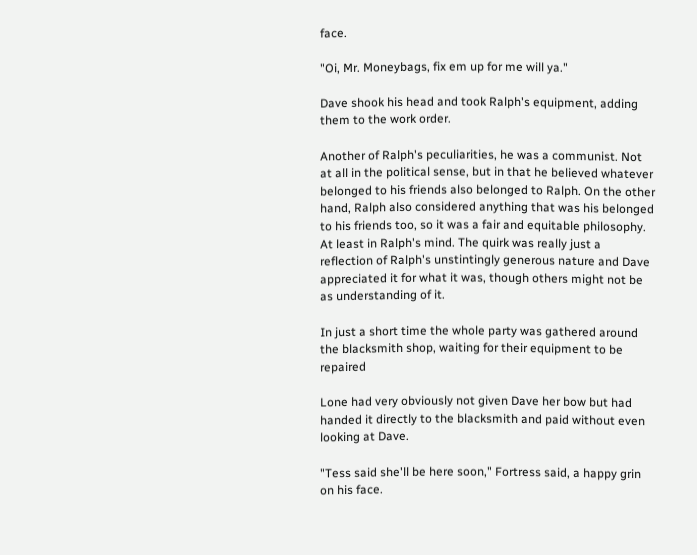face.

"Oi, Mr. Moneybags, fix em up for me will ya."

Dave shook his head and took Ralph's equipment, adding them to the work order.

Another of Ralph's peculiarities, he was a communist. Not at all in the political sense, but in that he believed whatever belonged to his friends also belonged to Ralph. On the other hand, Ralph also considered anything that was his belonged to his friends too, so it was a fair and equitable philosophy. At least in Ralph's mind. The quirk was really just a reflection of Ralph's unstintingly generous nature and Dave appreciated it for what it was, though others might not be as understanding of it.

In just a short time the whole party was gathered around the blacksmith shop, waiting for their equipment to be repaired

Lone had very obviously not given Dave her bow but had handed it directly to the blacksmith and paid without even looking at Dave.

"Tess said she'll be here soon," Fortress said, a happy grin on his face.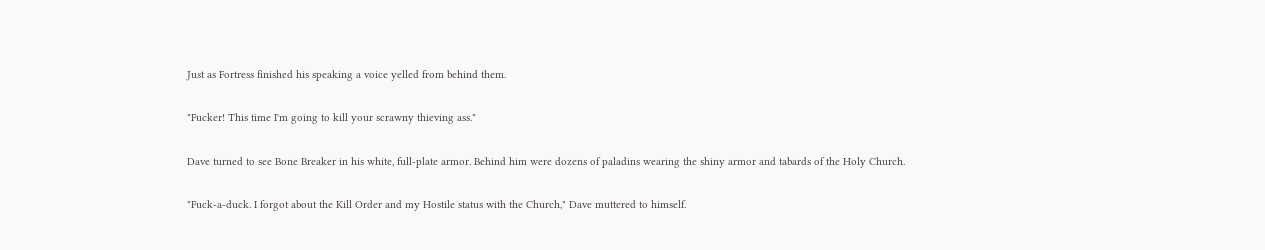Just as Fortress finished his speaking a voice yelled from behind them.

"Fucker! This time I'm going to kill your scrawny thieving ass."

Dave turned to see Bone Breaker in his white, full-plate armor. Behind him were dozens of paladins wearing the shiny armor and tabards of the Holy Church.

"Fuck-a-duck. I forgot about the Kill Order and my Hostile status with the Church," Dave muttered to himself.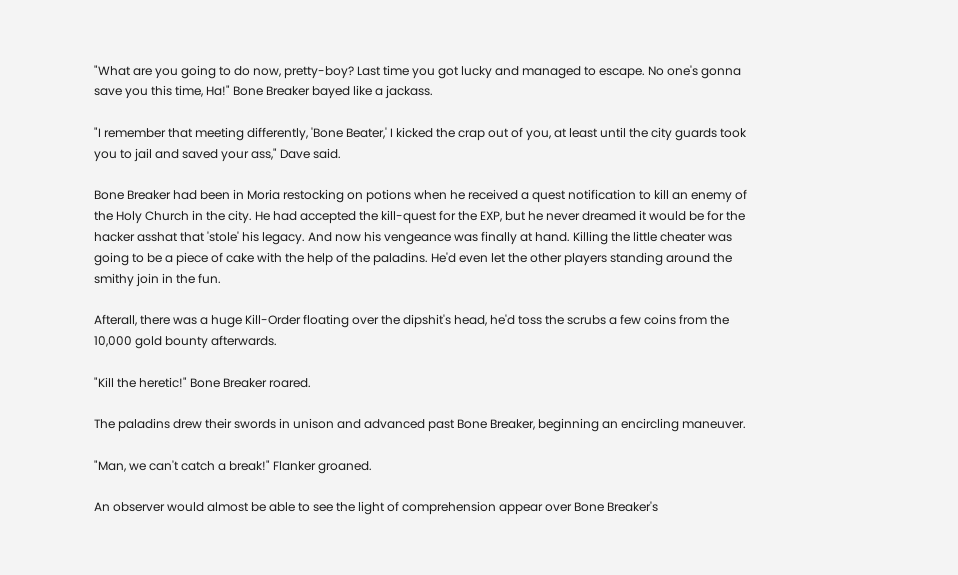"What are you going to do now, pretty-boy? Last time you got lucky and managed to escape. No one's gonna save you this time, Ha!" Bone Breaker bayed like a jackass.

"I remember that meeting differently, 'Bone Beater,' I kicked the crap out of you, at least until the city guards took you to jail and saved your ass," Dave said.

Bone Breaker had been in Moria restocking on potions when he received a quest notification to kill an enemy of the Holy Church in the city. He had accepted the kill-quest for the EXP, but he never dreamed it would be for the hacker asshat that 'stole' his legacy. And now his vengeance was finally at hand. Killing the little cheater was going to be a piece of cake with the help of the paladins. He'd even let the other players standing around the smithy join in the fun.

Afterall, there was a huge Kill-Order floating over the dipshit's head, he'd toss the scrubs a few coins from the 10,000 gold bounty afterwards.

"Kill the heretic!" Bone Breaker roared.

The paladins drew their swords in unison and advanced past Bone Breaker, beginning an encircling maneuver.

"Man, we can't catch a break!" Flanker groaned.

An observer would almost be able to see the light of comprehension appear over Bone Breaker's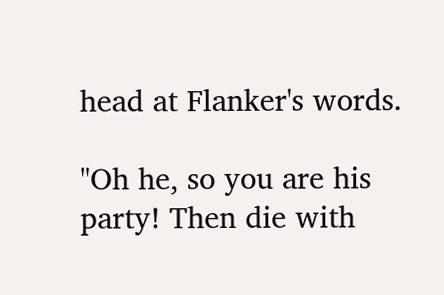head at Flanker's words.

"Oh he, so you are his party! Then die with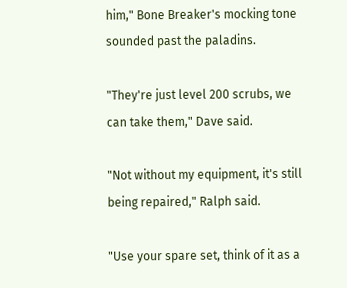him," Bone Breaker's mocking tone sounded past the paladins.

"They're just level 200 scrubs, we can take them," Dave said.

"Not without my equipment, it's still being repaired," Ralph said.

"Use your spare set, think of it as a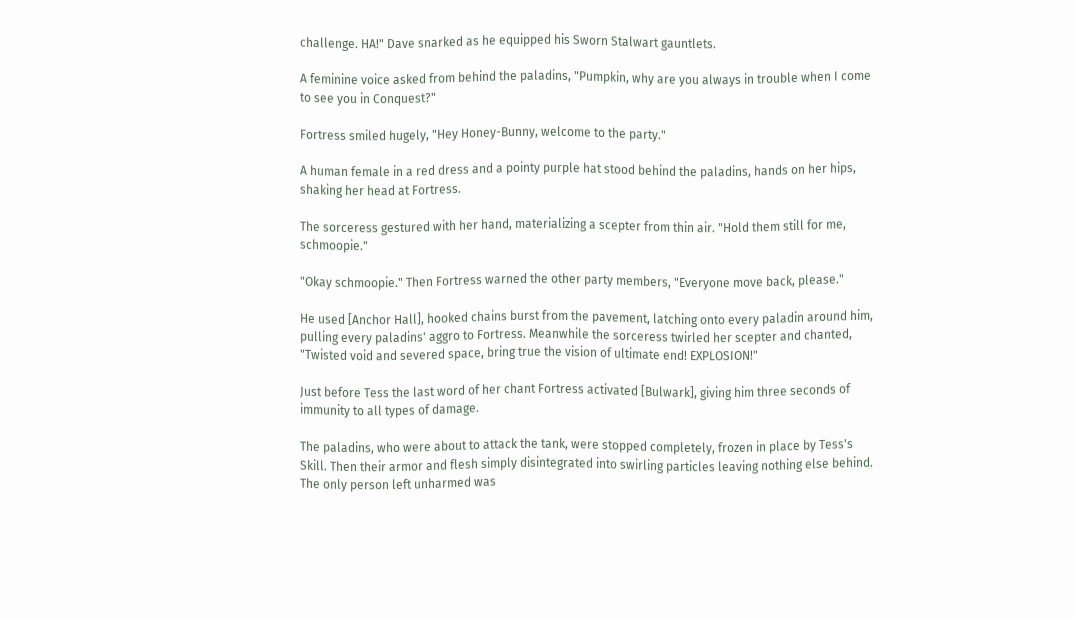challenge. HA!" Dave snarked as he equipped his Sworn Stalwart gauntlets.

A feminine voice asked from behind the paladins, "Pumpkin, why are you always in trouble when I come to see you in Conquest?"

Fortress smiled hugely, "Hey Honey-Bunny, welcome to the party."

A human female in a red dress and a pointy purple hat stood behind the paladins, hands on her hips, shaking her head at Fortress.

The sorceress gestured with her hand, materializing a scepter from thin air. "Hold them still for me, schmoopie."

"Okay schmoopie." Then Fortress warned the other party members, "Everyone move back, please."

He used [Anchor Hall], hooked chains burst from the pavement, latching onto every paladin around him, pulling every paladins' aggro to Fortress. Meanwhile the sorceress twirled her scepter and chanted, "Twisted void and severed space, bring true the vision of ultimate end! EXPLOSION!"

Just before Tess the last word of her chant Fortress activated [Bulwark], giving him three seconds of immunity to all types of damage.

The paladins, who were about to attack the tank, were stopped completely, frozen in place by Tess's Skill. Then their armor and flesh simply disintegrated into swirling particles leaving nothing else behind. The only person left unharmed was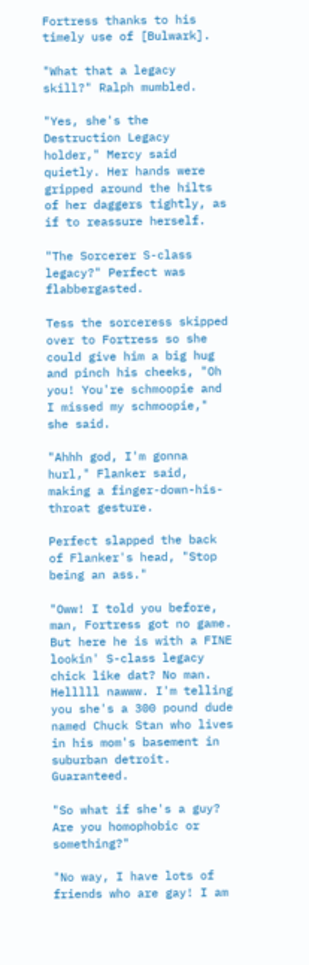Fortress thanks to his timely use of [Bulwark].

"What that a legacy skill?" Ralph mumbled.

"Yes, she's the Destruction Legacy holder," Mercy said quietly. Her hands were gripped around the hilts of her daggers tightly, as if to reassure herself.

"The Sorcerer S-class legacy?" Perfect was flabbergasted.

Tess the sorceress skipped over to Fortress so she could give him a big hug and pinch his cheeks, "Oh you! You're schmoopie and I missed my schmoopie," she said.

"Ahhh god, I'm gonna hurl," Flanker said, making a finger-down-his-throat gesture.

Perfect slapped the back of Flanker's head, "Stop being an ass."

"Oww! I told you before, man, Fortress got no game. But here he is with a FINE lookin' S-class legacy chick like dat? No man. Helllll nawww. I'm telling you she's a 300 pound dude named Chuck Stan who lives in his mom's basement in suburban detroit. Guaranteed.

"So what if she's a guy? Are you homophobic or something?"

"No way, I have lots of friends who are gay! I am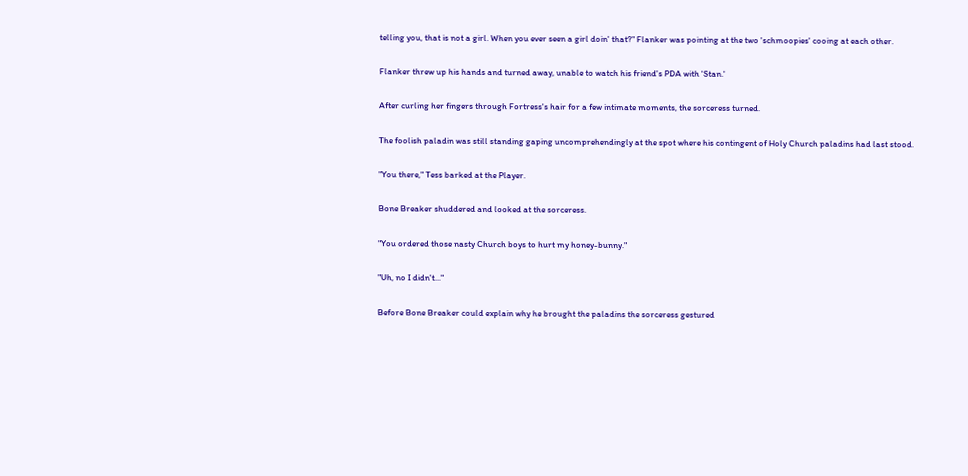telling you, that is not a girl. When you ever seen a girl doin' that?" Flanker was pointing at the two 'schmoopies' cooing at each other.

Flanker threw up his hands and turned away, unable to watch his friend's PDA with 'Stan.'

After curling her fingers through Fortress's hair for a few intimate moments, the sorceress turned.

The foolish paladin was still standing gaping uncomprehendingly at the spot where his contingent of Holy Church paladins had last stood.

"You there," Tess barked at the Player.

Bone Breaker shuddered and looked at the sorceress.

"You ordered those nasty Church boys to hurt my honey-bunny."

"Uh, no I didn't..."

Before Bone Breaker could explain why he brought the paladins the sorceress gestured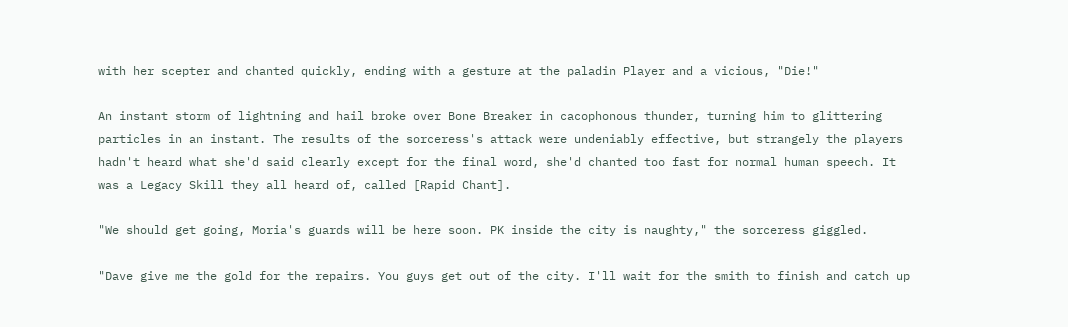with her scepter and chanted quickly, ending with a gesture at the paladin Player and a vicious, "Die!"

An instant storm of lightning and hail broke over Bone Breaker in cacophonous thunder, turning him to glittering particles in an instant. The results of the sorceress's attack were undeniably effective, but strangely the players hadn't heard what she'd said clearly except for the final word, she'd chanted too fast for normal human speech. It was a Legacy Skill they all heard of, called [Rapid Chant].

"We should get going, Moria's guards will be here soon. PK inside the city is naughty," the sorceress giggled.

"Dave give me the gold for the repairs. You guys get out of the city. I'll wait for the smith to finish and catch up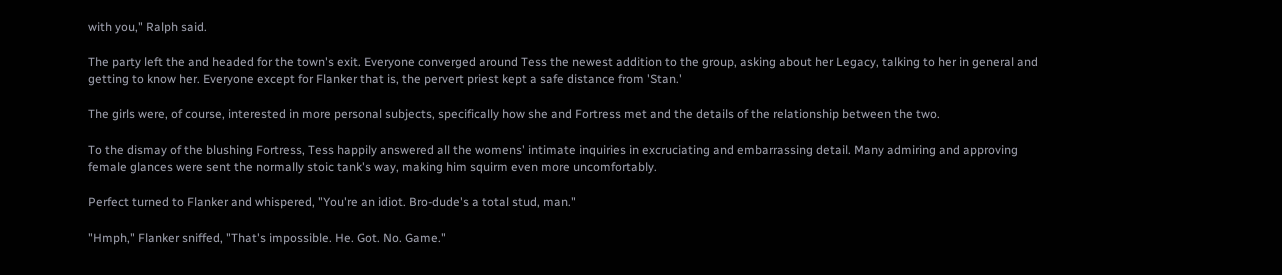with you," Ralph said.

The party left the and headed for the town's exit. Everyone converged around Tess the newest addition to the group, asking about her Legacy, talking to her in general and getting to know her. Everyone except for Flanker that is, the pervert priest kept a safe distance from 'Stan.'

The girls were, of course, interested in more personal subjects, specifically how she and Fortress met and the details of the relationship between the two.

To the dismay of the blushing Fortress, Tess happily answered all the womens' intimate inquiries in excruciating and embarrassing detail. Many admiring and approving female glances were sent the normally stoic tank's way, making him squirm even more uncomfortably.

Perfect turned to Flanker and whispered, "You're an idiot. Bro-dude's a total stud, man."

"Hmph," Flanker sniffed, "That's impossible. He. Got. No. Game."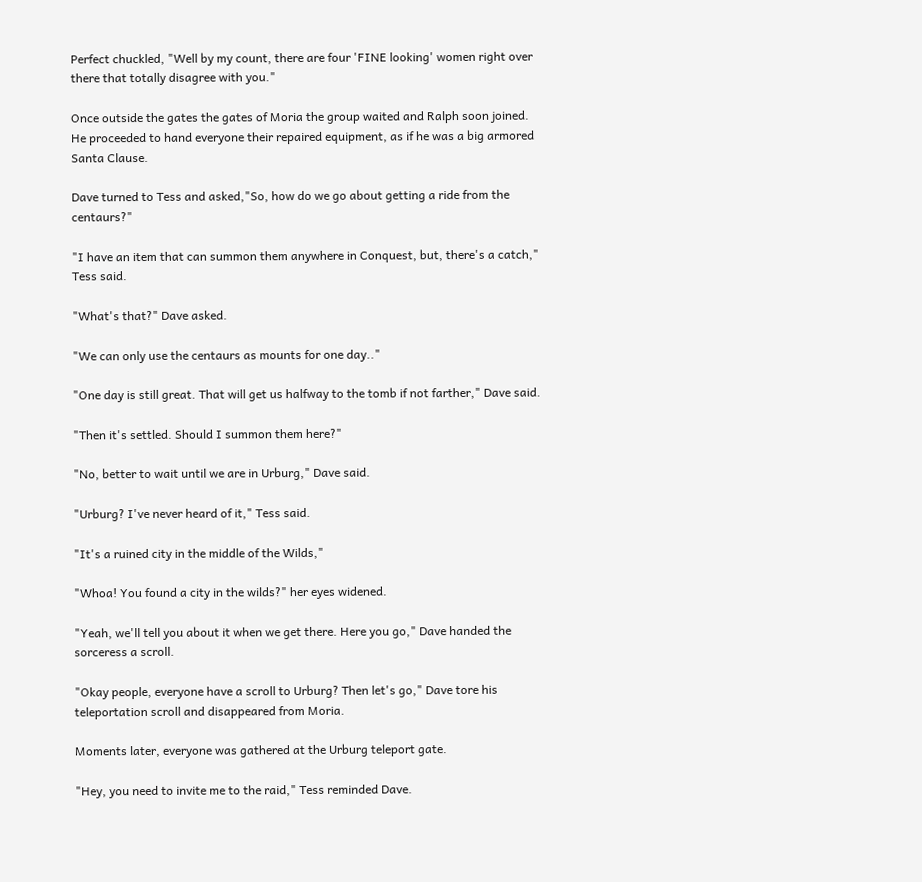Perfect chuckled, "Well by my count, there are four 'FINE looking' women right over there that totally disagree with you."

Once outside the gates the gates of Moria the group waited and Ralph soon joined. He proceeded to hand everyone their repaired equipment, as if he was a big armored Santa Clause.

Dave turned to Tess and asked,"So, how do we go about getting a ride from the centaurs?"

"I have an item that can summon them anywhere in Conquest, but, there's a catch," Tess said.

"What's that?" Dave asked.

"We can only use the centaurs as mounts for one day.."

"One day is still great. That will get us halfway to the tomb if not farther," Dave said.

"Then it's settled. Should I summon them here?"

"No, better to wait until we are in Urburg," Dave said.

"Urburg? I've never heard of it," Tess said.

"It's a ruined city in the middle of the Wilds,"

"Whoa! You found a city in the wilds?" her eyes widened.

"Yeah, we'll tell you about it when we get there. Here you go," Dave handed the sorceress a scroll.

"Okay people, everyone have a scroll to Urburg? Then let's go," Dave tore his teleportation scroll and disappeared from Moria.

Moments later, everyone was gathered at the Urburg teleport gate.

"Hey, you need to invite me to the raid," Tess reminded Dave.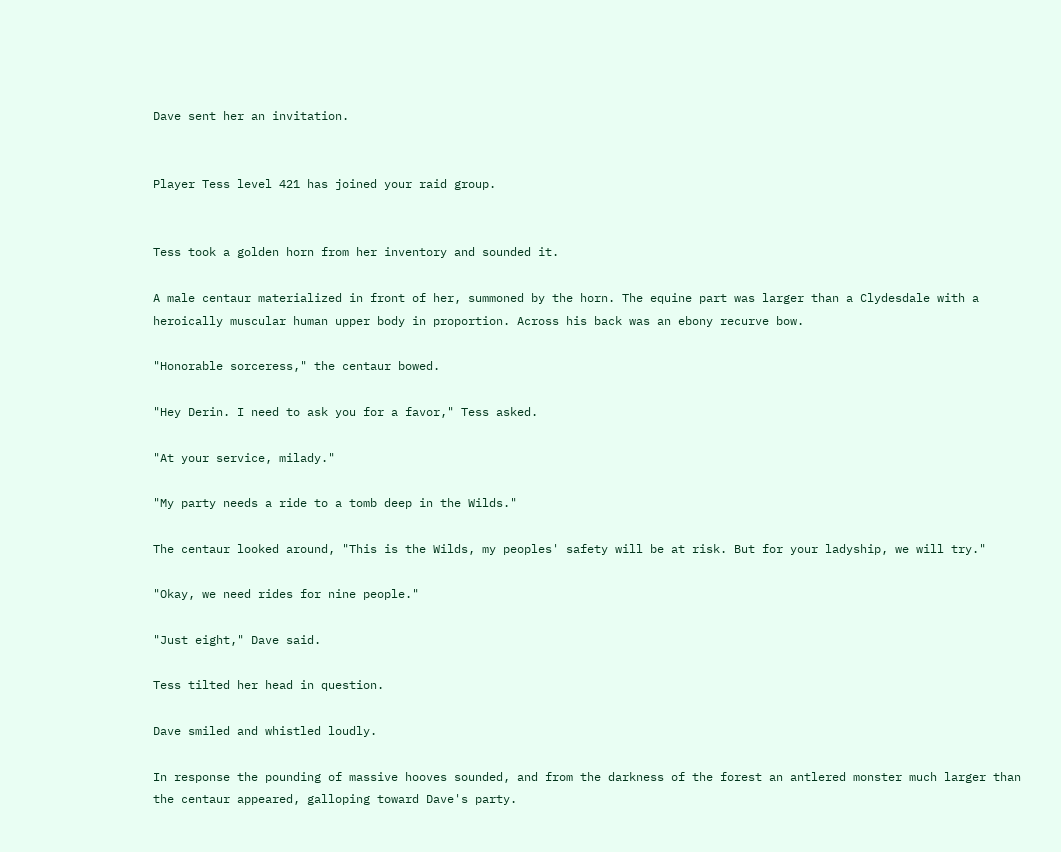Dave sent her an invitation.


Player Tess level 421 has joined your raid group.


Tess took a golden horn from her inventory and sounded it.

A male centaur materialized in front of her, summoned by the horn. The equine part was larger than a Clydesdale with a heroically muscular human upper body in proportion. Across his back was an ebony recurve bow.

"Honorable sorceress," the centaur bowed.

"Hey Derin. I need to ask you for a favor," Tess asked.

"At your service, milady."

"My party needs a ride to a tomb deep in the Wilds."

The centaur looked around, "This is the Wilds, my peoples' safety will be at risk. But for your ladyship, we will try."

"Okay, we need rides for nine people."

"Just eight," Dave said.

Tess tilted her head in question.

Dave smiled and whistled loudly.

In response the pounding of massive hooves sounded, and from the darkness of the forest an antlered monster much larger than the centaur appeared, galloping toward Dave's party.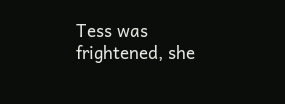Tess was frightened, she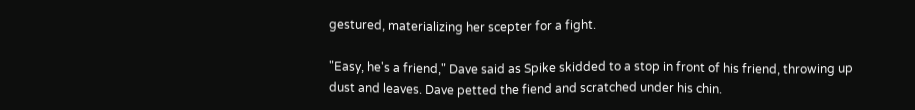gestured, materializing her scepter for a fight.

"Easy, he's a friend," Dave said as Spike skidded to a stop in front of his friend, throwing up dust and leaves. Dave petted the fiend and scratched under his chin.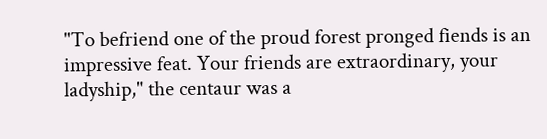"To befriend one of the proud forest pronged fiends is an impressive feat. Your friends are extraordinary, your ladyship," the centaur was a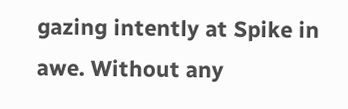gazing intently at Spike in awe. Without any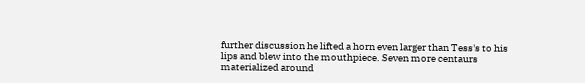further discussion he lifted a horn even larger than Tess's to his lips and blew into the mouthpiece. Seven more centaurs materialized around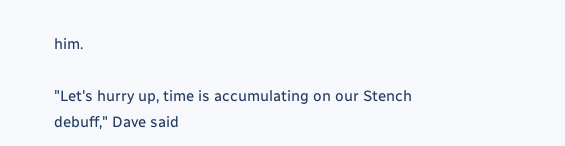him.

"Let's hurry up, time is accumulating on our Stench debuff," Dave said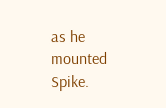as he mounted Spike.